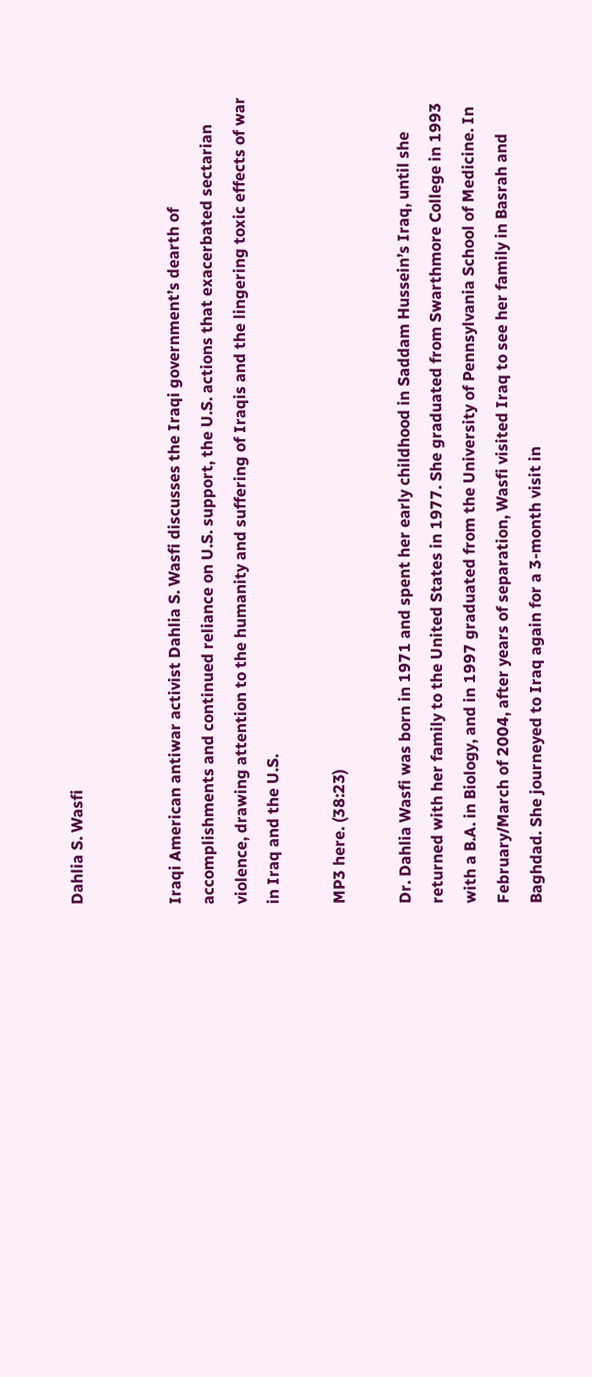Dahlia S. Wasfi


Iraqi American antiwar activist Dahlia S. Wasfi discusses the Iraqi government’s dearth of accomplishments and continued reliance on U.S. support, the U.S. actions that exacerbated sectarian violence, drawing attention to the humanity and suffering of Iraqis and the lingering toxic effects of war in Iraq and the U.S.

MP3 here. (38:23)

Dr. Dahlia Wasfi was born in 1971 and spent her early childhood in Saddam Hussein’s Iraq, until she returned with her family to the United States in 1977. She graduated from Swarthmore College in 1993 with a B.A. in Biology, and in 1997 graduated from the University of Pennsylvania School of Medicine. In February/March of 2004, after years of separation, Wasfi visited Iraq to see her family in Basrah and Baghdad. She journeyed to Iraq again for a 3-month visit in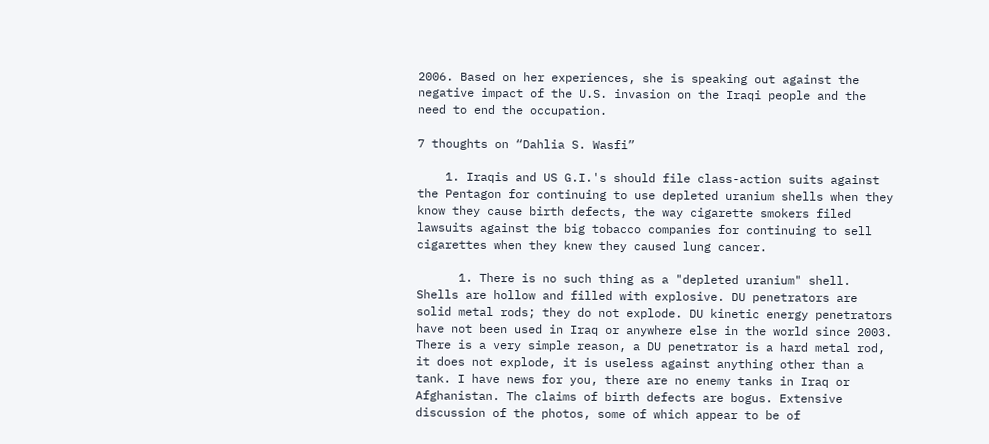2006. Based on her experiences, she is speaking out against the negative impact of the U.S. invasion on the Iraqi people and the need to end the occupation.

7 thoughts on “Dahlia S. Wasfi”

    1. Iraqis and US G.I.'s should file class-action suits against the Pentagon for continuing to use depleted uranium shells when they know they cause birth defects, the way cigarette smokers filed lawsuits against the big tobacco companies for continuing to sell cigarettes when they knew they caused lung cancer.

      1. There is no such thing as a "depleted uranium" shell. Shells are hollow and filled with explosive. DU penetrators are solid metal rods; they do not explode. DU kinetic energy penetrators have not been used in Iraq or anywhere else in the world since 2003. There is a very simple reason, a DU penetrator is a hard metal rod, it does not explode, it is useless against anything other than a tank. I have news for you, there are no enemy tanks in Iraq or Afghanistan. The claims of birth defects are bogus. Extensive discussion of the photos, some of which appear to be of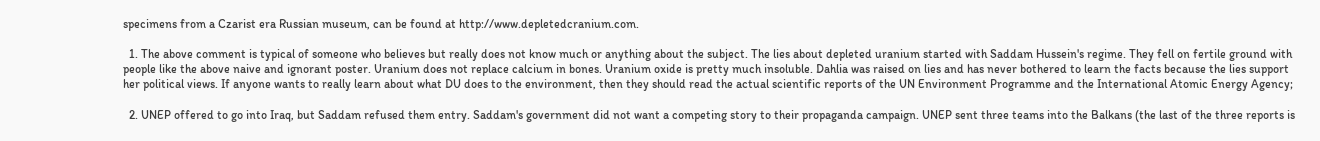specimens from a Czarist era Russian museum, can be found at http://www.depletedcranium.com.

  1. The above comment is typical of someone who believes but really does not know much or anything about the subject. The lies about depleted uranium started with Saddam Hussein's regime. They fell on fertile ground with people like the above naive and ignorant poster. Uranium does not replace calcium in bones. Uranium oxide is pretty much insoluble. Dahlia was raised on lies and has never bothered to learn the facts because the lies support her political views. If anyone wants to really learn about what DU does to the environment, then they should read the actual scientific reports of the UN Environment Programme and the International Atomic Energy Agency;

  2. UNEP offered to go into Iraq, but Saddam refused them entry. Saddam's government did not want a competing story to their propaganda campaign. UNEP sent three teams into the Balkans (the last of the three reports is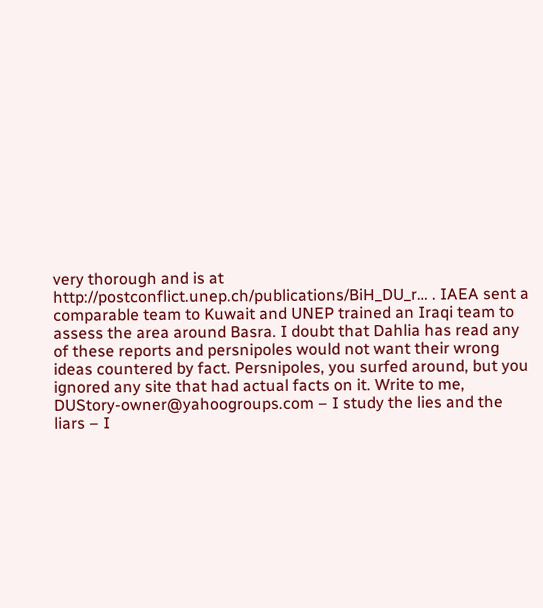very thorough and is at http://postconflict.unep.ch/publications/BiH_DU_r… . IAEA sent a comparable team to Kuwait and UNEP trained an Iraqi team to assess the area around Basra. I doubt that Dahlia has read any of these reports and persnipoles would not want their wrong ideas countered by fact. Persnipoles, you surfed around, but you ignored any site that had actual facts on it. Write to me, DUStory-owner@yahoogroups.com – I study the lies and the liars – I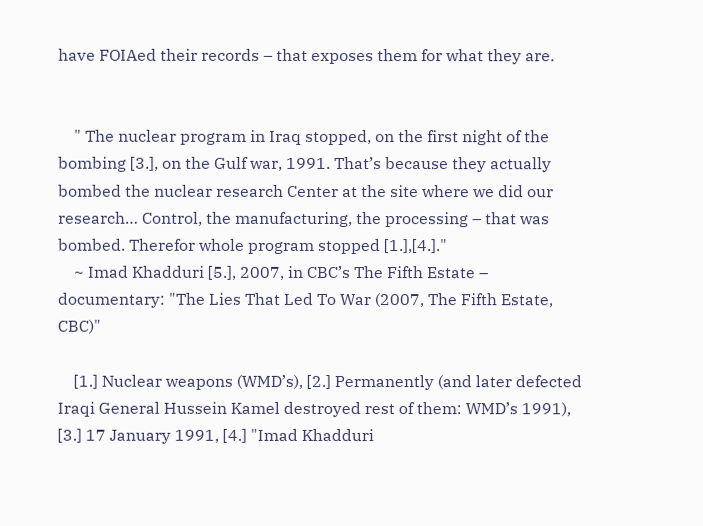have FOIAed their records – that exposes them for what they are.


    " The nuclear program in Iraq stopped, on the first night of the bombing [3.], on the Gulf war, 1991. That’s because they actually bombed the nuclear research Center at the site where we did our research… Control, the manufacturing, the processing – that was bombed. Therefor whole program stopped [1.],[4.]."
    ~ Imad Khadduri [5.], 2007, in CBC’s The Fifth Estate – documentary: "The Lies That Led To War (2007, The Fifth Estate, CBC)"

    [1.] Nuclear weapons (WMD’s), [2.] Permanently (and later defected Iraqi General Hussein Kamel destroyed rest of them: WMD’s 1991), [3.] 17 January 1991, [4.] "Imad Khadduri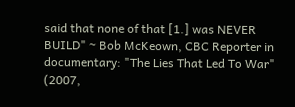said that none of that [1.] was NEVER BUILD" ~ Bob McKeown, CBC Reporter in documentary: "The Lies That Led To War" (2007,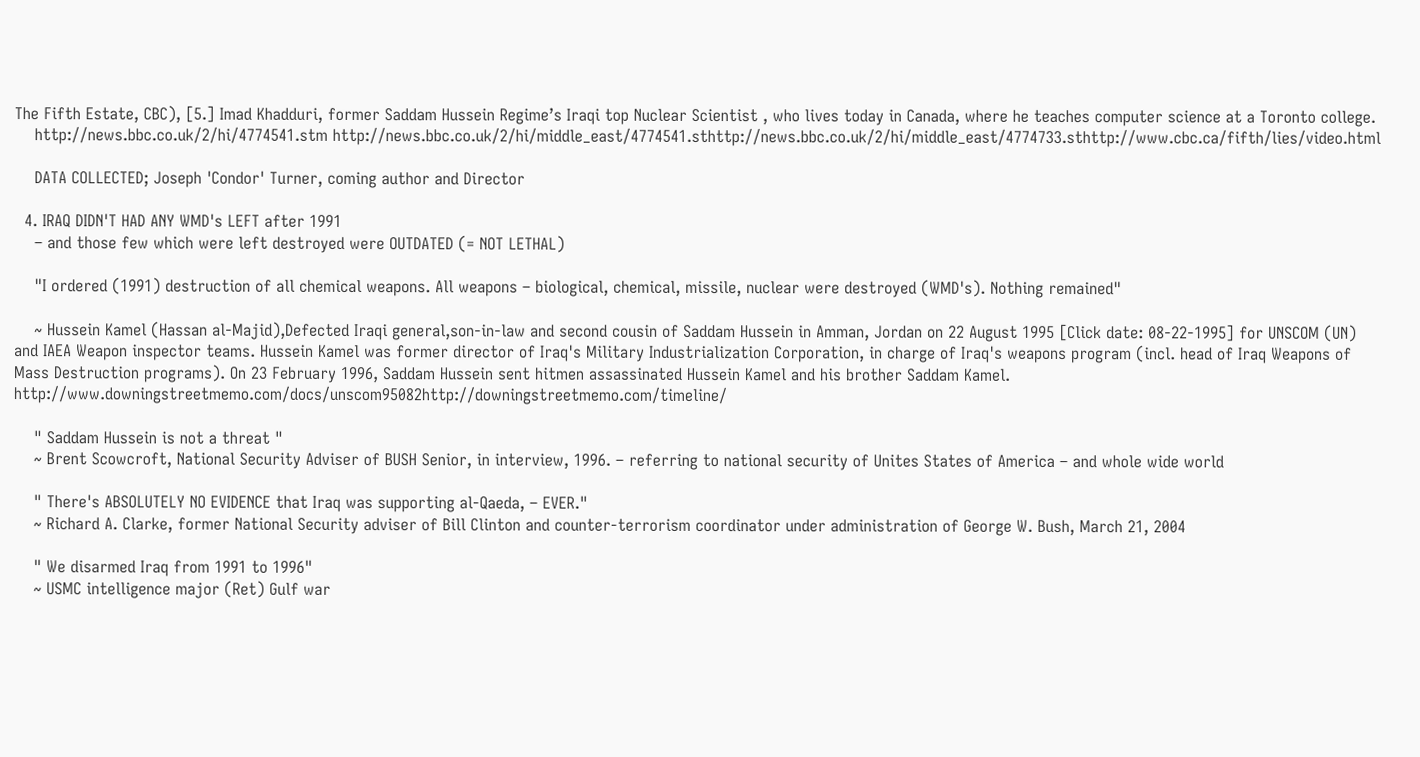The Fifth Estate, CBC), [5.] Imad Khadduri, former Saddam Hussein Regime’s Iraqi top Nuclear Scientist , who lives today in Canada, where he teaches computer science at a Toronto college.
    http://news.bbc.co.uk/2/hi/4774541.stm http://news.bbc.co.uk/2/hi/middle_east/4774541.sthttp://news.bbc.co.uk/2/hi/middle_east/4774733.sthttp://www.cbc.ca/fifth/lies/video.html

    DATA COLLECTED; Joseph 'Condor' Turner, coming author and Director

  4. IRAQ DIDN'T HAD ANY WMD's LEFT after 1991
    – and those few which were left destroyed were OUTDATED (= NOT LETHAL)

    "I ordered (1991) destruction of all chemical weapons. All weapons – biological, chemical, missile, nuclear were destroyed (WMD's). Nothing remained"

    ~ Hussein Kamel (Hassan al-Majid),Defected Iraqi general,son-in-law and second cousin of Saddam Hussein in Amman, Jordan on 22 August 1995 [Click date: 08-22-1995] for UNSCOM (UN) and IAEA Weapon inspector teams. Hussein Kamel was former director of Iraq's Military Industrialization Corporation, in charge of Iraq's weapons program (incl. head of Iraq Weapons of Mass Destruction programs). On 23 February 1996, Saddam Hussein sent hitmen assassinated Hussein Kamel and his brother Saddam Kamel. http://www.downingstreetmemo.com/docs/unscom95082http://downingstreetmemo.com/timeline/

    " Saddam Hussein is not a threat "
    ~ Brent Scowcroft, National Security Adviser of BUSH Senior, in interview, 1996. – referring to national security of Unites States of America – and whole wide world

    " There's ABSOLUTELY NO EVIDENCE that Iraq was supporting al-Qaeda, – EVER."
    ~ Richard A. Clarke, former National Security adviser of Bill Clinton and counter-terrorism coordinator under administration of George W. Bush, March 21, 2004

    " We disarmed Iraq from 1991 to 1996"
    ~ USMC intelligence major (Ret) Gulf war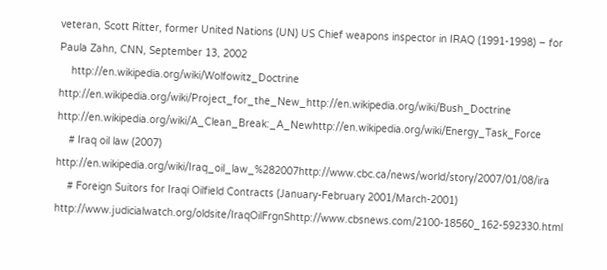veteran, Scott Ritter, former United Nations (UN) US Chief weapons inspector in IRAQ (1991-1998) – for Paula Zahn, CNN, September 13, 2002
    http://en.wikipedia.org/wiki/Wolfowitz_Doctrine http://en.wikipedia.org/wiki/Project_for_the_New_http://en.wikipedia.org/wiki/Bush_Doctrine http://en.wikipedia.org/wiki/A_Clean_Break:_A_Newhttp://en.wikipedia.org/wiki/Energy_Task_Force
    # Iraq oil law (2007) http://en.wikipedia.org/wiki/Iraq_oil_law_%282007http://www.cbc.ca/news/world/story/2007/01/08/ira
    # Foreign Suitors for Iraqi Oilfield Contracts (January-February 2001/March-2001) http://www.judicialwatch.org/oldsite/IraqOilFrgnShttp://www.cbsnews.com/2100-18560_162-592330.html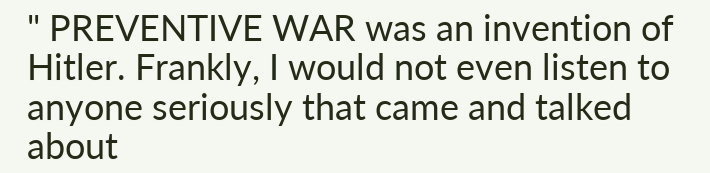" PREVENTIVE WAR was an invention of Hitler. Frankly, I would not even listen to anyone seriously that came and talked about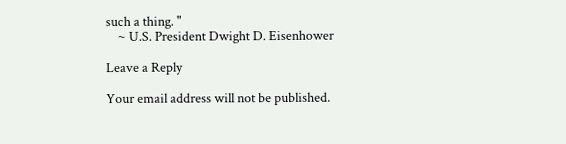such a thing. "
    ~ U.S. President Dwight D. Eisenhower

Leave a Reply

Your email address will not be published.